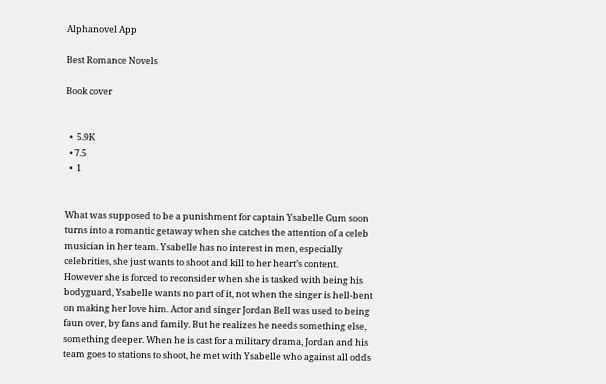Alphanovel App

Best Romance Novels

Book cover


  •  5.9K
  • 7.5
  •  1


What was supposed to be a punishment for captain Ysabelle Gum soon turns into a romantic getaway when she catches the attention of a celeb musician in her team. Ysabelle has no interest in men, especially celebrities, she just wants to shoot and kill to her heart’s content. However she is forced to reconsider when she is tasked with being his bodyguard, Ysabelle wants no part of it, not when the singer is hell-bent on making her love him. Actor and singer Jordan Bell was used to being faun over, by fans and family. But he realizes he needs something else, something deeper. When he is cast for a military drama, Jordan and his team goes to stations to shoot, he met with Ysabelle who against all odds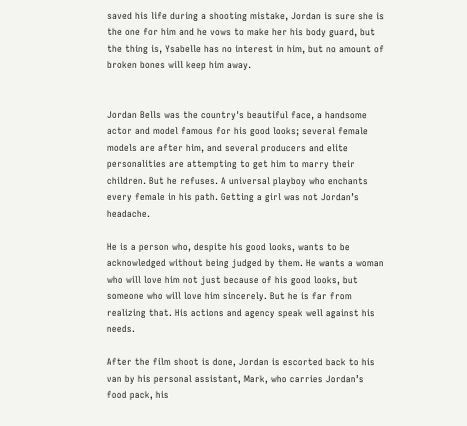saved his life during a shooting mistake, Jordan is sure she is the one for him and he vows to make her his body guard, but the thing is, Ysabelle has no interest in him, but no amount of broken bones will keep him away.


Jordan Bells was the country's beautiful face, a handsome actor and model famous for his good looks; several female models are after him, and several producers and elite personalities are attempting to get him to marry their children. But he refuses. A universal playboy who enchants every female in his path. Getting a girl was not Jordan’s headache.

He is a person who, despite his good looks, wants to be acknowledged without being judged by them. He wants a woman who will love him not just because of his good looks, but someone who will love him sincerely. But he is far from realizing that. His actions and agency speak well against his needs.

After the film shoot is done, Jordan is escorted back to his van by his personal assistant, Mark, who carries Jordan’s food pack, his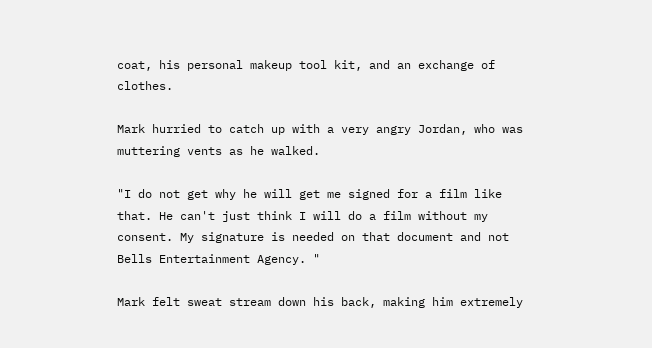coat, his personal makeup tool kit, and an exchange of clothes.

Mark hurried to catch up with a very angry Jordan, who was muttering vents as he walked.

"I do not get why he will get me signed for a film like that. He can't just think I will do a film without my consent. My signature is needed on that document and not Bells Entertainment Agency. "

Mark felt sweat stream down his back, making him extremely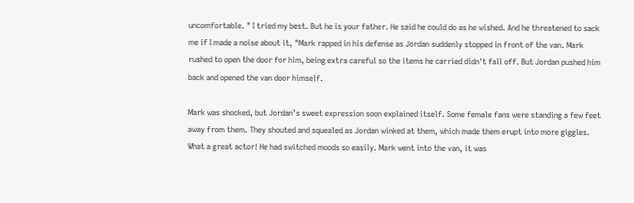uncomfortable. " I tried my best. But he is your father. He said he could do as he wished. And he threatened to sack me if I made a noise about it, "Mark rapped in his defense as Jordan suddenly stopped in front of the van. Mark rushed to open the door for him, being extra careful so the items he carried didn't fall off. But Jordan pushed him back and opened the van door himself.

Mark was shocked, but Jordan’s sweet expression soon explained itself. Some female fans were standing a few feet away from them. They shouted and squealed as Jordan winked at them, which made them erupt into more giggles. What a great actor! He had switched moods so easily. Mark went into the van, it was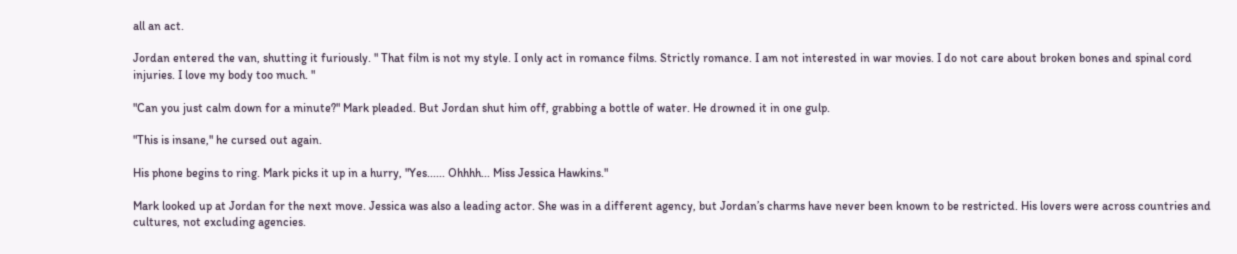all an act.

Jordan entered the van, shutting it furiously. " That film is not my style. I only act in romance films. Strictly romance. I am not interested in war movies. I do not care about broken bones and spinal cord injuries. I love my body too much. "

"Can you just calm down for a minute?" Mark pleaded. But Jordan shut him off, grabbing a bottle of water. He drowned it in one gulp.

"This is insane," he cursed out again.

His phone begins to ring. Mark picks it up in a hurry, "Yes...... Ohhhh... Miss Jessica Hawkins."

Mark looked up at Jordan for the next move. Jessica was also a leading actor. She was in a different agency, but Jordan’s charms have never been known to be restricted. His lovers were across countries and cultures, not excluding agencies.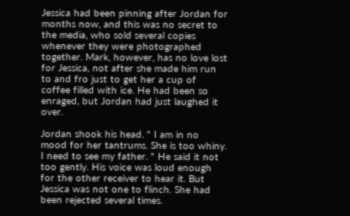Jessica had been pinning after Jordan for months now, and this was no secret to the media, who sold several copies whenever they were photographed together. Mark, however, has no love lost for Jessica, not after she made him run to and fro just to get her a cup of coffee filled with ice. He had been so enraged, but Jordan had just laughed it over.

Jordan shook his head. " I am in no mood for her tantrums. She is too whiny. I need to see my father. " He said it not too gently. His voice was loud enough for the other receiver to hear it. But Jessica was not one to flinch. She had been rejected several times.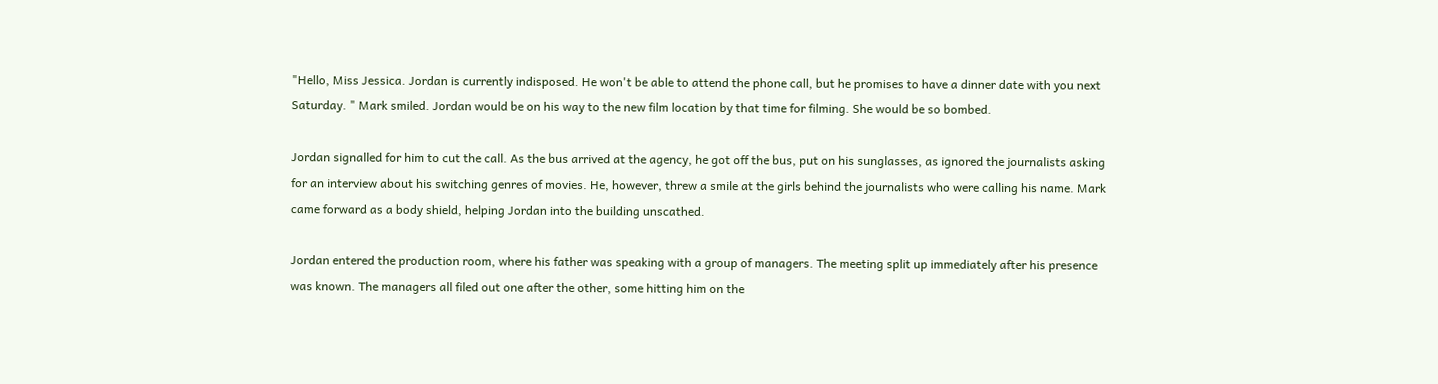"Hello, Miss Jessica. Jordan is currently indisposed. He won't be able to attend the phone call, but he promises to have a dinner date with you next Saturday. " Mark smiled. Jordan would be on his way to the new film location by that time for filming. She would be so bombed.

Jordan signalled for him to cut the call. As the bus arrived at the agency, he got off the bus, put on his sunglasses, as ignored the journalists asking for an interview about his switching genres of movies. He, however, threw a smile at the girls behind the journalists who were calling his name. Mark came forward as a body shield, helping Jordan into the building unscathed.

Jordan entered the production room, where his father was speaking with a group of managers. The meeting split up immediately after his presence was known. The managers all filed out one after the other, some hitting him on the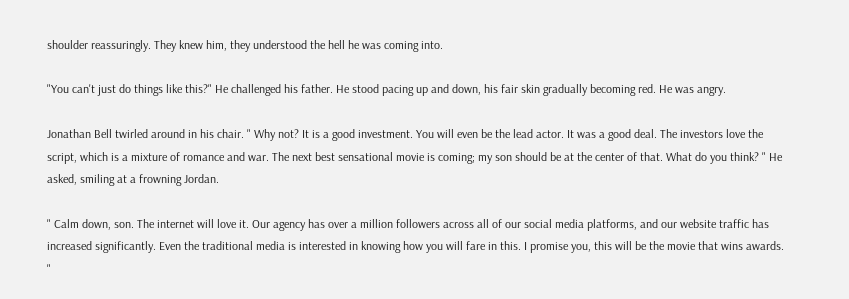shoulder reassuringly. They knew him, they understood the hell he was coming into.

"You can't just do things like this?" He challenged his father. He stood pacing up and down, his fair skin gradually becoming red. He was angry.

Jonathan Bell twirled around in his chair. " Why not? It is a good investment. You will even be the lead actor. It was a good deal. The investors love the script, which is a mixture of romance and war. The next best sensational movie is coming; my son should be at the center of that. What do you think? " He asked, smiling at a frowning Jordan.

" Calm down, son. The internet will love it. Our agency has over a million followers across all of our social media platforms, and our website traffic has increased significantly. Even the traditional media is interested in knowing how you will fare in this. I promise you, this will be the movie that wins awards. "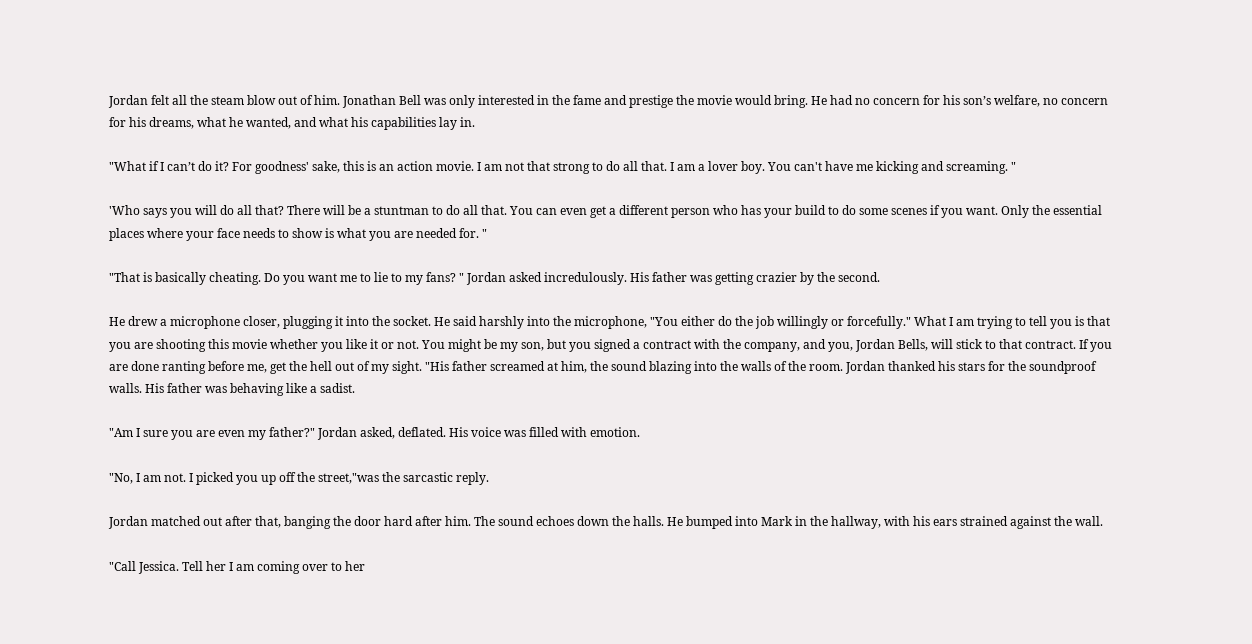Jordan felt all the steam blow out of him. Jonathan Bell was only interested in the fame and prestige the movie would bring. He had no concern for his son’s welfare, no concern for his dreams, what he wanted, and what his capabilities lay in.

"What if I can’t do it? For goodness' sake, this is an action movie. I am not that strong to do all that. I am a lover boy. You can't have me kicking and screaming. "

'Who says you will do all that? There will be a stuntman to do all that. You can even get a different person who has your build to do some scenes if you want. Only the essential places where your face needs to show is what you are needed for. "

"That is basically cheating. Do you want me to lie to my fans? " Jordan asked incredulously. His father was getting crazier by the second.

He drew a microphone closer, plugging it into the socket. He said harshly into the microphone, "You either do the job willingly or forcefully." What I am trying to tell you is that you are shooting this movie whether you like it or not. You might be my son, but you signed a contract with the company, and you, Jordan Bells, will stick to that contract. If you are done ranting before me, get the hell out of my sight. "His father screamed at him, the sound blazing into the walls of the room. Jordan thanked his stars for the soundproof walls. His father was behaving like a sadist.

"Am I sure you are even my father?" Jordan asked, deflated. His voice was filled with emotion.

"No, I am not. I picked you up off the street,"was the sarcastic reply.

Jordan matched out after that, banging the door hard after him. The sound echoes down the halls. He bumped into Mark in the hallway, with his ears strained against the wall.

"Call Jessica. Tell her I am coming over to her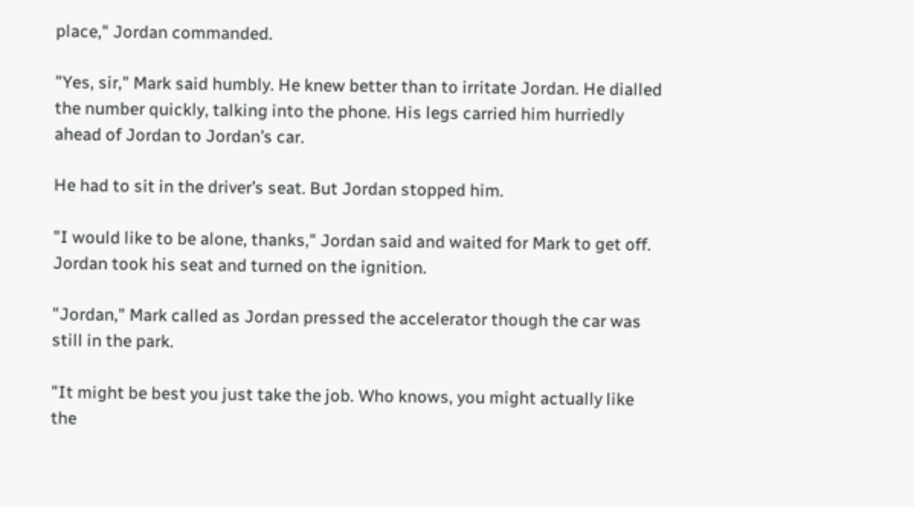place," Jordan commanded.

"Yes, sir," Mark said humbly. He knew better than to irritate Jordan. He dialled the number quickly, talking into the phone. His legs carried him hurriedly ahead of Jordan to Jordan’s car.

He had to sit in the driver’s seat. But Jordan stopped him.

"I would like to be alone, thanks," Jordan said and waited for Mark to get off. Jordan took his seat and turned on the ignition.

"Jordan," Mark called as Jordan pressed the accelerator though the car was still in the park.

"It might be best you just take the job. Who knows, you might actually like the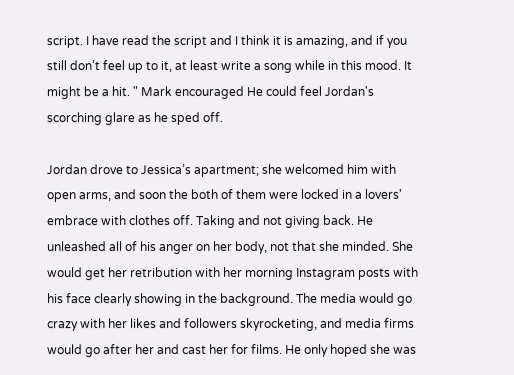script. I have read the script and I think it is amazing, and if you still don’t feel up to it, at least write a song while in this mood. It might be a hit. " Mark encouraged He could feel Jordan's scorching glare as he sped off.

Jordan drove to Jessica’s apartment; she welcomed him with open arms, and soon the both of them were locked in a lovers' embrace with clothes off. Taking and not giving back. He unleashed all of his anger on her body, not that she minded. She would get her retribution with her morning Instagram posts with his face clearly showing in the background. The media would go crazy with her likes and followers skyrocketing, and media firms would go after her and cast her for films. He only hoped she was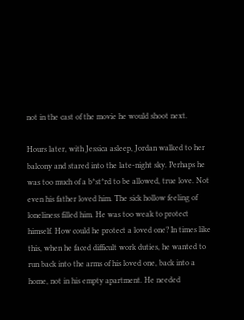not in the cast of the movie he would shoot next.

Hours later, with Jessica asleep, Jordan walked to her balcony and stared into the late-night sky. Perhaps he was too much of a b*st*rd to be allowed, true love. Not even his father loved him. The sick hollow feeling of loneliness filled him. He was too weak to protect himself. How could he protect a loved one? In times like this, when he faced difficult work duties, he wanted to run back into the arms of his loved one, back into a home, not in his empty apartment. He needed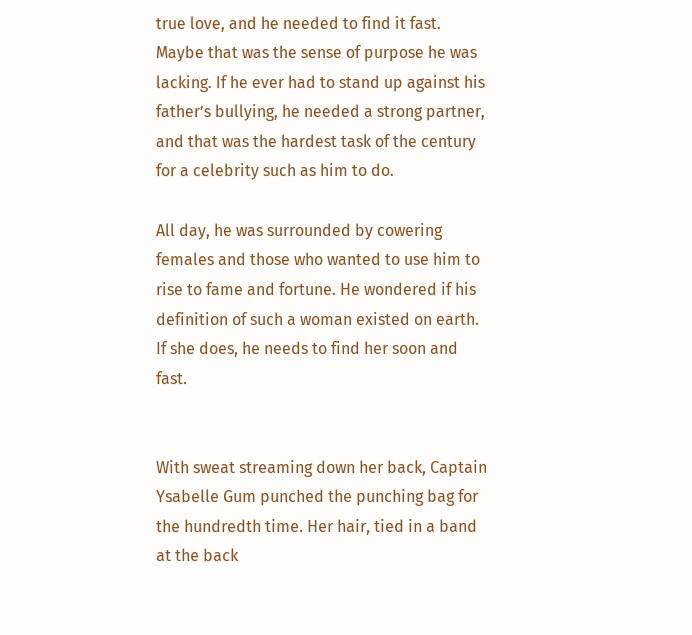true love, and he needed to find it fast. Maybe that was the sense of purpose he was lacking. If he ever had to stand up against his father’s bullying, he needed a strong partner, and that was the hardest task of the century for a celebrity such as him to do.

All day, he was surrounded by cowering females and those who wanted to use him to rise to fame and fortune. He wondered if his definition of such a woman existed on earth. If she does, he needs to find her soon and fast.


With sweat streaming down her back, Captain Ysabelle Gum punched the punching bag for the hundredth time. Her hair, tied in a band at the back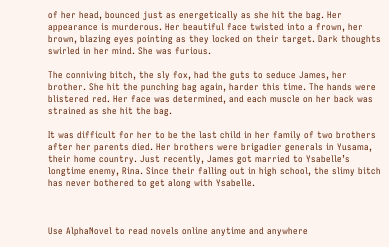of her head, bounced just as energetically as she hit the bag. Her appearance is murderous. Her beautiful face twisted into a frown, her brown, blazing eyes pointing as they locked on their target. Dark thoughts swirled in her mind. She was furious.

The conniving bitch, the sly fox, had the guts to seduce James, her brother. She hit the punching bag again, harder this time. The hands were blistered red. Her face was determined, and each muscle on her back was strained as she hit the bag.

It was difficult for her to be the last child in her family of two brothers after her parents died. Her brothers were brigadier generals in Yusama, their home country. Just recently, James got married to Ysabelle’s longtime enemy, Rina. Since their falling out in high school, the slimy bitch has never bothered to get along with Ysabelle.



Use AlphaNovel to read novels online anytime and anywhere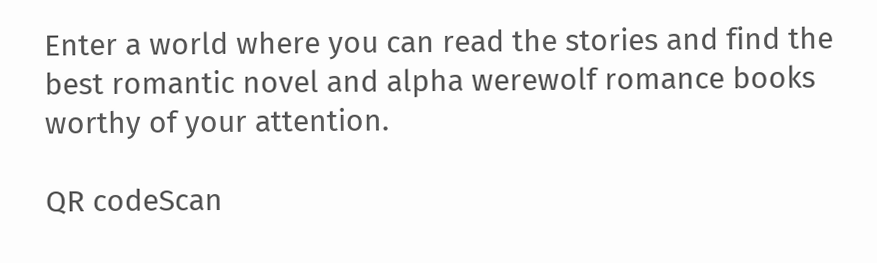Enter a world where you can read the stories and find the best romantic novel and alpha werewolf romance books worthy of your attention.

QR codeScan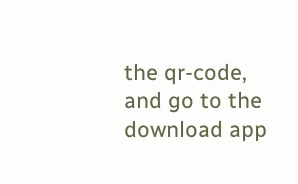the qr-code, and go to the download app